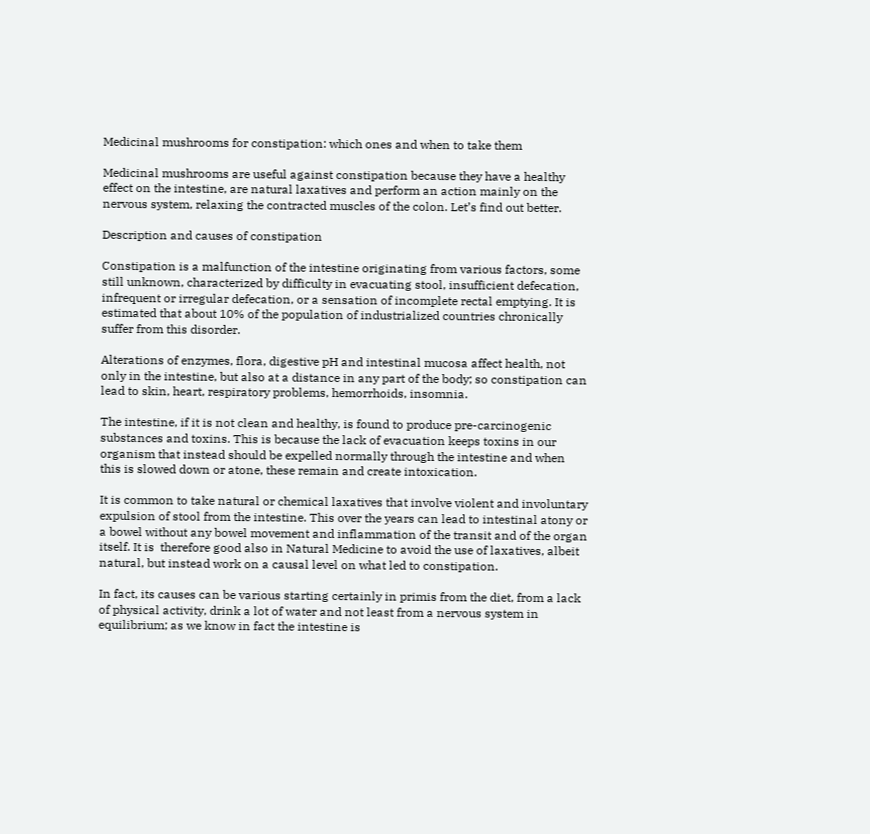Medicinal mushrooms for constipation: which ones and when to take them

Medicinal mushrooms are useful against constipation because they have a healthy effect on the intestine, are natural laxatives and perform an action mainly on the nervous system, relaxing the contracted muscles of the colon. Let’s find out better.

Description and causes of constipation

Constipation is a malfunction of the intestine originating from various factors, some still unknown, characterized by difficulty in evacuating stool, insufficient defecation, infrequent or irregular defecation, or a sensation of incomplete rectal emptying. It is estimated that about 10% of the population of industrialized countries chronically suffer from this disorder.

Alterations of enzymes, flora, digestive pH and intestinal mucosa affect health, not only in the intestine, but also at a distance in any part of the body; so constipation can lead to skin, heart, respiratory problems, hemorrhoids, insomnia.

The intestine, if it is not clean and healthy, is found to produce pre-carcinogenic substances and toxins. This is because the lack of evacuation keeps toxins in our organism that instead should be expelled normally through the intestine and when this is slowed down or atone, these remain and create intoxication.

It is common to take natural or chemical laxatives that involve violent and involuntary expulsion of stool from the intestine. This over the years can lead to intestinal atony or a bowel without any bowel movement and inflammation of the transit and of the organ itself. It is  therefore good also in Natural Medicine to avoid the use of laxatives, albeit natural, but instead work on a causal level on what led to constipation.

In fact, its causes can be various starting certainly in primis from the diet, from a lack of physical activity, drink a lot of water and not least from a nervous system in equilibrium; as we know in fact the intestine is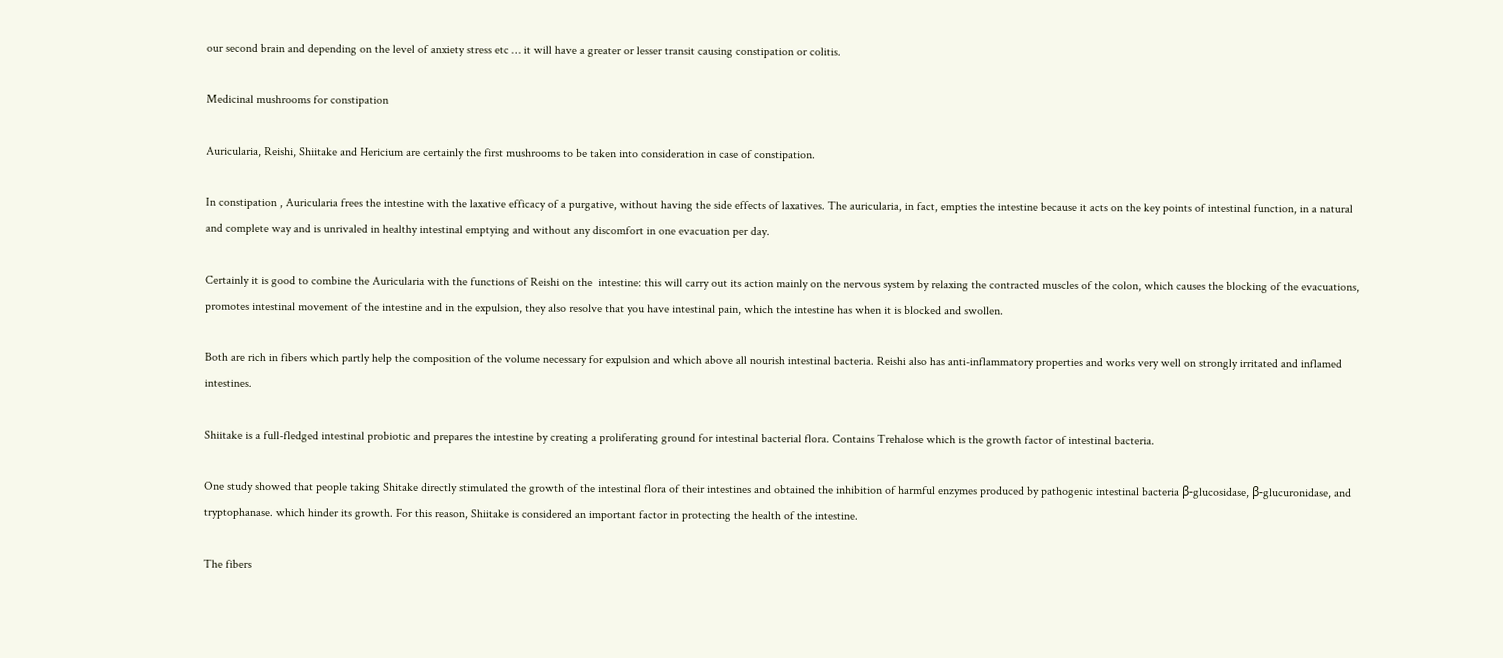our second brain and depending on the level of anxiety stress etc … it will have a greater or lesser transit causing constipation or colitis.

Medicinal mushrooms for constipation

Auricularia, Reishi, Shiitake and Hericium are certainly the first mushrooms to be taken into consideration in case of constipation.

In constipation , Auricularia frees the intestine with the laxative efficacy of a purgative, without having the side effects of laxatives. The auricularia, in fact, empties the intestine because it acts on the key points of intestinal function, in a natural and complete way and is unrivaled in healthy intestinal emptying and without any discomfort in one evacuation per day.

Certainly it is good to combine the Auricularia with the functions of Reishi on the  intestine: this will carry out its action mainly on the nervous system by relaxing the contracted muscles of the colon, which causes the blocking of the evacuations, promotes intestinal movement of the intestine and in the expulsion, they also resolve that you have intestinal pain, which the intestine has when it is blocked and swollen.

Both are rich in fibers which partly help the composition of the volume necessary for expulsion and which above all nourish intestinal bacteria. Reishi also has anti-inflammatory properties and works very well on strongly irritated and inflamed intestines.

Shiitake is a full-fledged intestinal probiotic and prepares the intestine by creating a proliferating ground for intestinal bacterial flora. Contains Trehalose which is the growth factor of intestinal bacteria.

One study showed that people taking Shitake directly stimulated the growth of the intestinal flora of their intestines and obtained the inhibition of harmful enzymes produced by pathogenic intestinal bacteria β-glucosidase, β-glucuronidase, and tryptophanase. which hinder its growth. For this reason, Shiitake is considered an important factor in protecting the health of the intestine.

The fibers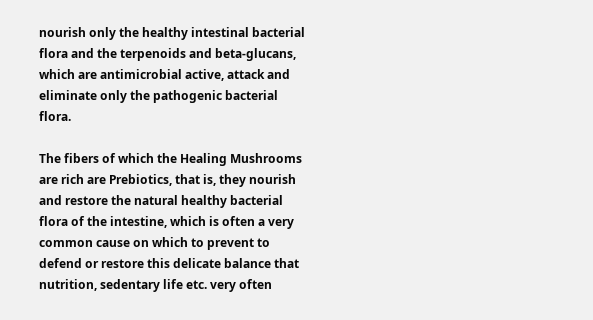nourish only the healthy intestinal bacterial flora and the terpenoids and beta-glucans, which are antimicrobial active, attack and eliminate only the pathogenic bacterial flora.

The fibers of which the Healing Mushrooms are rich are Prebiotics, that is, they nourish and restore the natural healthy bacterial flora of the intestine, which is often a very common cause on which to prevent to defend or restore this delicate balance that nutrition, sedentary life etc. very often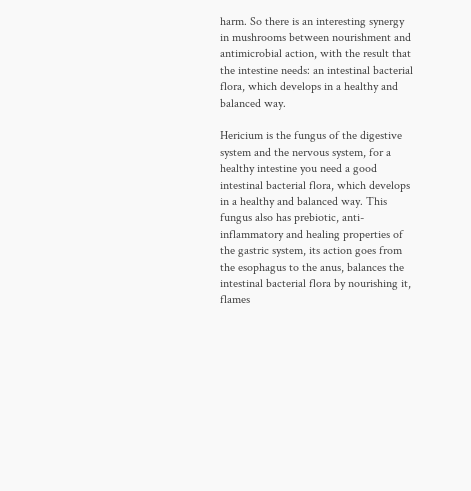harm. So there is an interesting synergy in mushrooms between nourishment and antimicrobial action, with the result that the intestine needs: an intestinal bacterial flora, which develops in a healthy and balanced way.

Hericium is the fungus of the digestive system and the nervous system, for a healthy intestine you need a good intestinal bacterial flora, which develops in a healthy and balanced way. This fungus also has prebiotic, anti-inflammatory and healing properties of the gastric system, its action goes from the esophagus to the anus, balances the intestinal bacterial flora by nourishing it, flames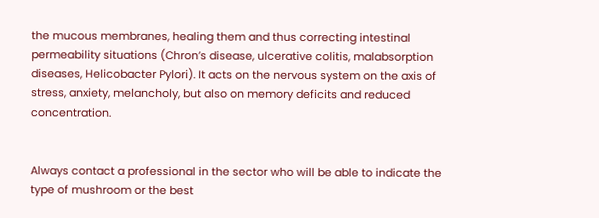the mucous membranes, healing them and thus correcting intestinal permeability situations (Chron’s disease, ulcerative colitis, malabsorption diseases, Helicobacter Pylori). It acts on the nervous system on the axis of stress, anxiety, melancholy, but also on memory deficits and reduced concentration.


Always contact a professional in the sector who will be able to indicate the type of mushroom or the best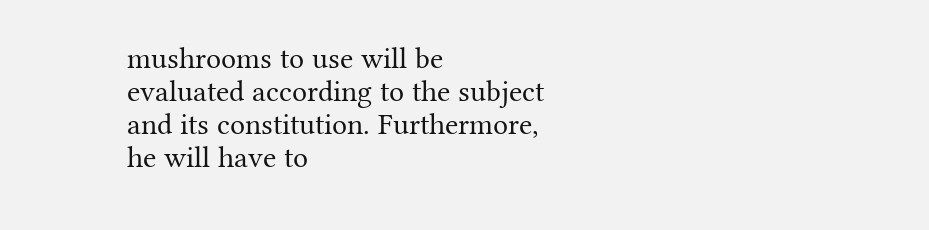mushrooms to use will be evaluated according to the subject and its constitution. Furthermore, he will have to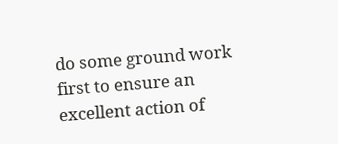do some ground work first to ensure an excellent action of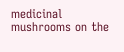medicinal mushrooms on the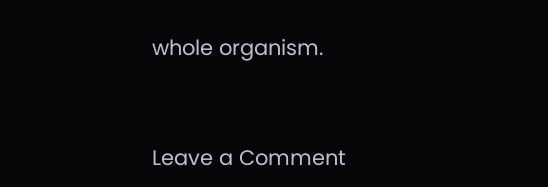whole organism.


Leave a Comment